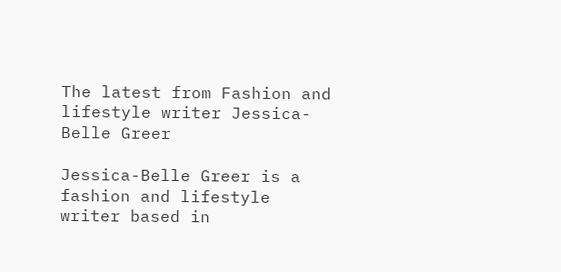The latest from Fashion and lifestyle writer Jessica-Belle Greer

Jessica-Belle Greer is a fashion and lifestyle writer based in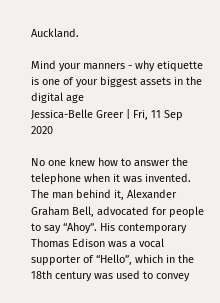Auckland.

Mind your manners - why etiquette is one of your biggest assets in the digital age
Jessica-Belle Greer | Fri, 11 Sep 2020

No one knew how to answer the telephone when it was invented. The man behind it, Alexander Graham Bell, advocated for people to say “Ahoy”. His contemporary Thomas Edison was a vocal supporter of “Hello”, which in the 18th century was used to convey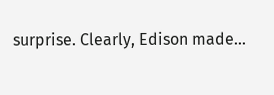surprise. Clearly, Edison made...